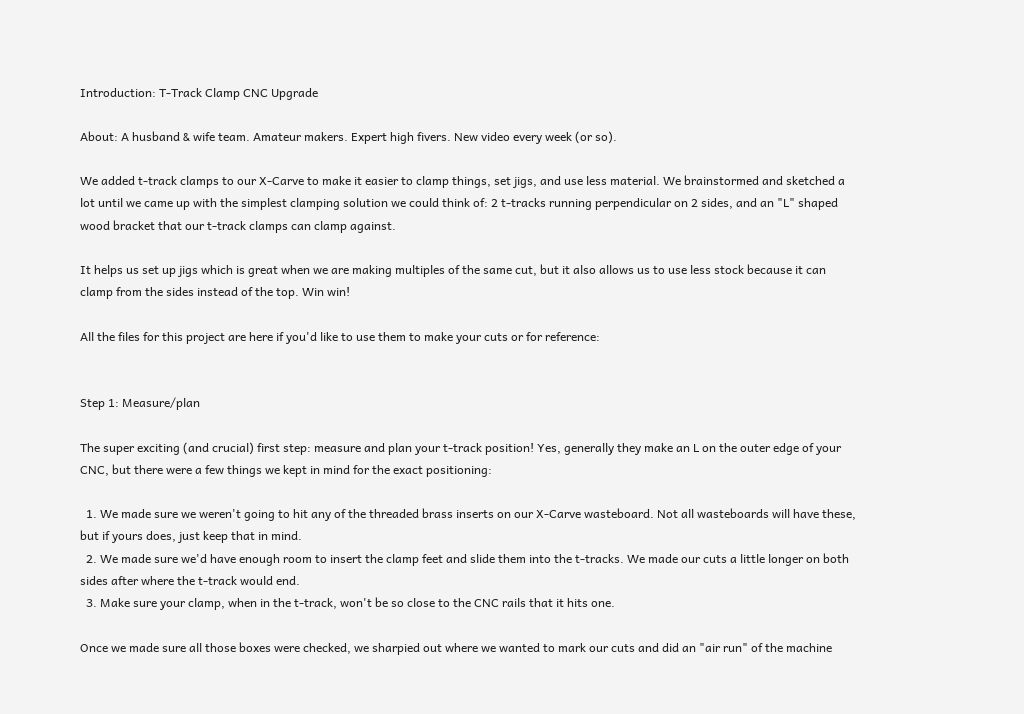Introduction: T-Track Clamp CNC Upgrade

About: A husband & wife team. Amateur makers. Expert high fivers. New video every week (or so).

We added t-track clamps to our X-Carve to make it easier to clamp things, set jigs, and use less material. We brainstormed and sketched a lot until we came up with the simplest clamping solution we could think of: 2 t-tracks running perpendicular on 2 sides, and an "L" shaped wood bracket that our t-track clamps can clamp against.

It helps us set up jigs which is great when we are making multiples of the same cut, but it also allows us to use less stock because it can clamp from the sides instead of the top. Win win!

All the files for this project are here if you'd like to use them to make your cuts or for reference:


Step 1: Measure/plan

The super exciting (and crucial) first step: measure and plan your t-track position! Yes, generally they make an L on the outer edge of your CNC, but there were a few things we kept in mind for the exact positioning:

  1. We made sure we weren't going to hit any of the threaded brass inserts on our X-Carve wasteboard. Not all wasteboards will have these, but if yours does, just keep that in mind.
  2. We made sure we'd have enough room to insert the clamp feet and slide them into the t-tracks. We made our cuts a little longer on both sides after where the t-track would end.
  3. Make sure your clamp, when in the t-track, won't be so close to the CNC rails that it hits one.

Once we made sure all those boxes were checked, we sharpied out where we wanted to mark our cuts and did an "air run" of the machine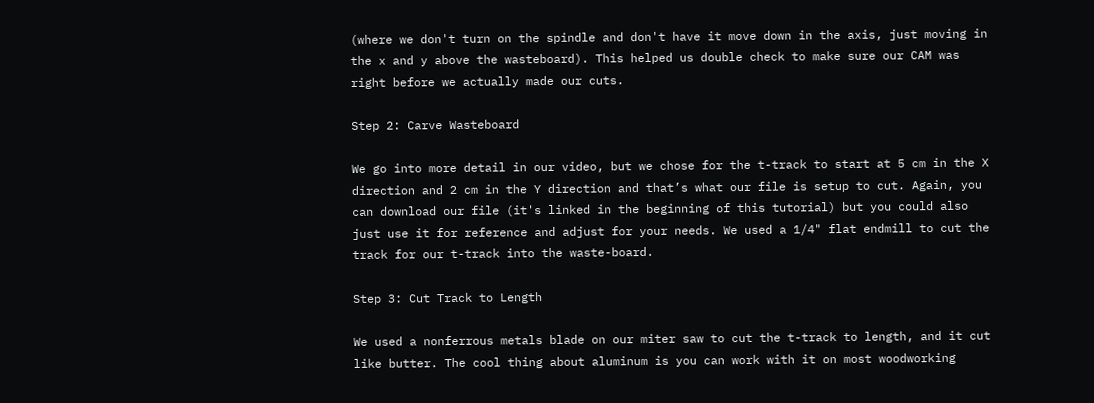(where we don't turn on the spindle and don't have it move down in the axis, just moving in the x and y above the wasteboard). This helped us double check to make sure our CAM was right before we actually made our cuts.

Step 2: Carve Wasteboard

We go into more detail in our video, but we chose for the t-track to start at 5 cm in the X direction and 2 cm in the Y direction and that’s what our file is setup to cut. Again, you can download our file (it's linked in the beginning of this tutorial) but you could also just use it for reference and adjust for your needs. We used a 1/4" flat endmill to cut the track for our t-track into the waste-board.

Step 3: Cut Track to Length

We used a nonferrous metals blade on our miter saw to cut the t-track to length, and it cut like butter. The cool thing about aluminum is you can work with it on most woodworking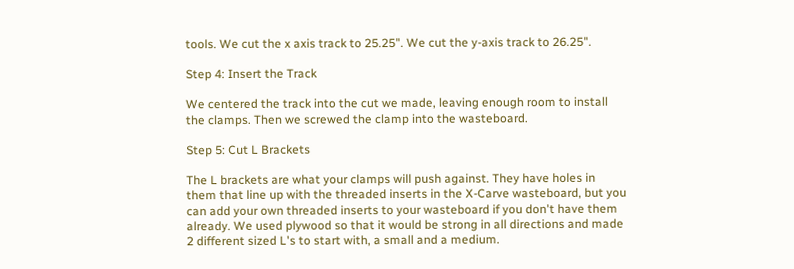tools. We cut the x axis track to 25.25". We cut the y-axis track to 26.25".

Step 4: Insert the Track

We centered the track into the cut we made, leaving enough room to install the clamps. Then we screwed the clamp into the wasteboard.

Step 5: Cut L Brackets

The L brackets are what your clamps will push against. They have holes in them that line up with the threaded inserts in the X-Carve wasteboard, but you can add your own threaded inserts to your wasteboard if you don't have them already. We used plywood so that it would be strong in all directions and made 2 different sized L's to start with, a small and a medium.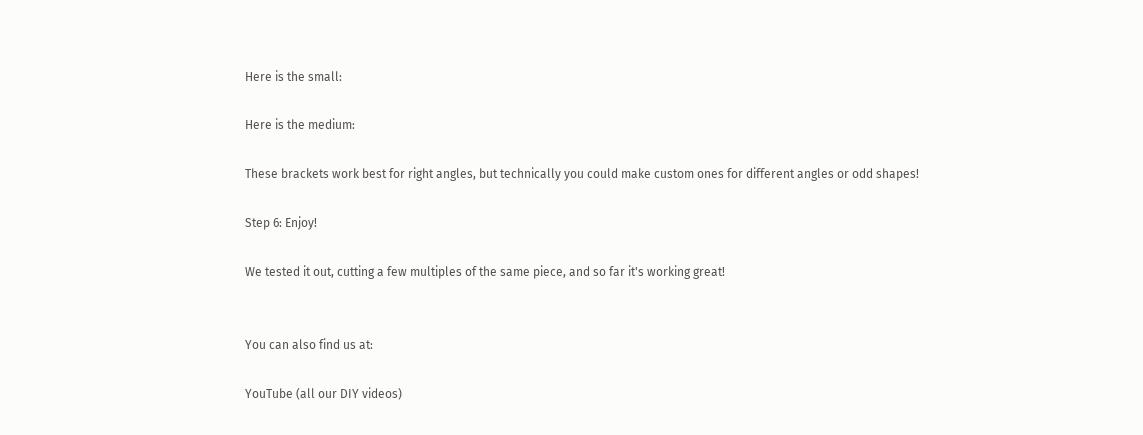Here is the small:

Here is the medium:

These brackets work best for right angles, but technically you could make custom ones for different angles or odd shapes!

Step 6: Enjoy!

We tested it out, cutting a few multiples of the same piece, and so far it's working great!


You can also find us at:

YouTube (all our DIY videos)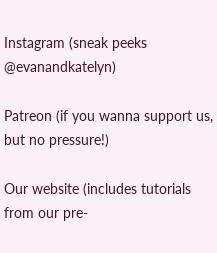Instagram (sneak peeks @evanandkatelyn)

Patreon (if you wanna support us, but no pressure!)

Our website (includes tutorials from our pre-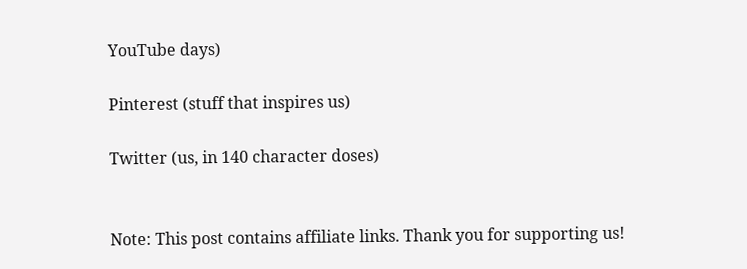YouTube days)

Pinterest (stuff that inspires us)

Twitter (us, in 140 character doses)


Note: This post contains affiliate links. Thank you for supporting us!